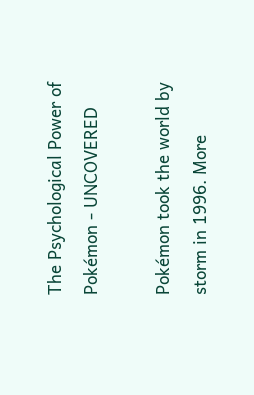The Psychological Power of Pokémon - UNCOVERED

Pokémon took the world by storm in 1996. More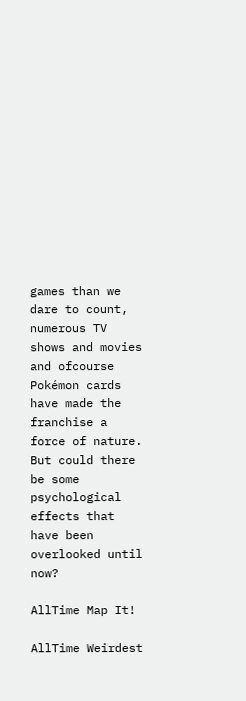games than we dare to count, numerous TV shows and movies and ofcourse Pokémon cards have made the franchise a force of nature. But could there be some psychological effects that have been overlooked until now?

AllTime Map It!

AllTime Weirdest